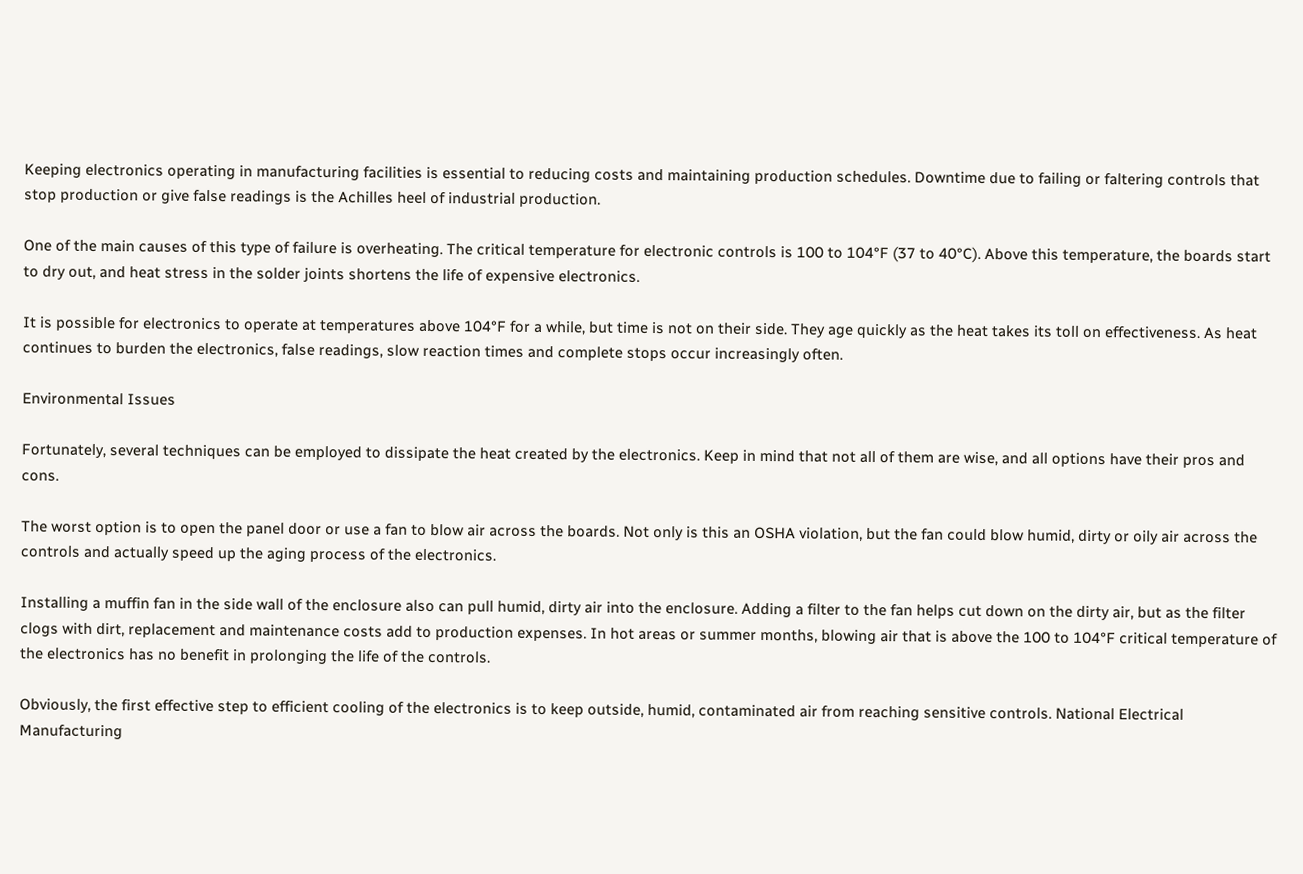Keeping electronics operating in manufacturing facilities is essential to reducing costs and maintaining production schedules. Downtime due to failing or faltering controls that stop production or give false readings is the Achilles heel of industrial production.

One of the main causes of this type of failure is overheating. The critical temperature for electronic controls is 100 to 104°F (37 to 40°C). Above this temperature, the boards start to dry out, and heat stress in the solder joints shortens the life of expensive electronics.

It is possible for electronics to operate at temperatures above 104°F for a while, but time is not on their side. They age quickly as the heat takes its toll on effectiveness. As heat continues to burden the electronics, false readings, slow reaction times and complete stops occur increasingly often.

Environmental Issues

Fortunately, several techniques can be employed to dissipate the heat created by the electronics. Keep in mind that not all of them are wise, and all options have their pros and cons.

The worst option is to open the panel door or use a fan to blow air across the boards. Not only is this an OSHA violation, but the fan could blow humid, dirty or oily air across the controls and actually speed up the aging process of the electronics.

Installing a muffin fan in the side wall of the enclosure also can pull humid, dirty air into the enclosure. Adding a filter to the fan helps cut down on the dirty air, but as the filter clogs with dirt, replacement and maintenance costs add to production expenses. In hot areas or summer months, blowing air that is above the 100 to 104°F critical temperature of the electronics has no benefit in prolonging the life of the controls.

Obviously, the first effective step to efficient cooling of the electronics is to keep outside, humid, contaminated air from reaching sensitive controls. National Electrical Manufacturing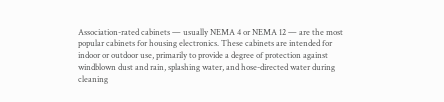Association-rated cabinets — usually NEMA 4 or NEMA 12 — are the most popular cabinets for housing electronics. These cabinets are intended for indoor or outdoor use, primarily to provide a degree of protection against windblown dust and rain, splashing water, and hose-directed water during cleaning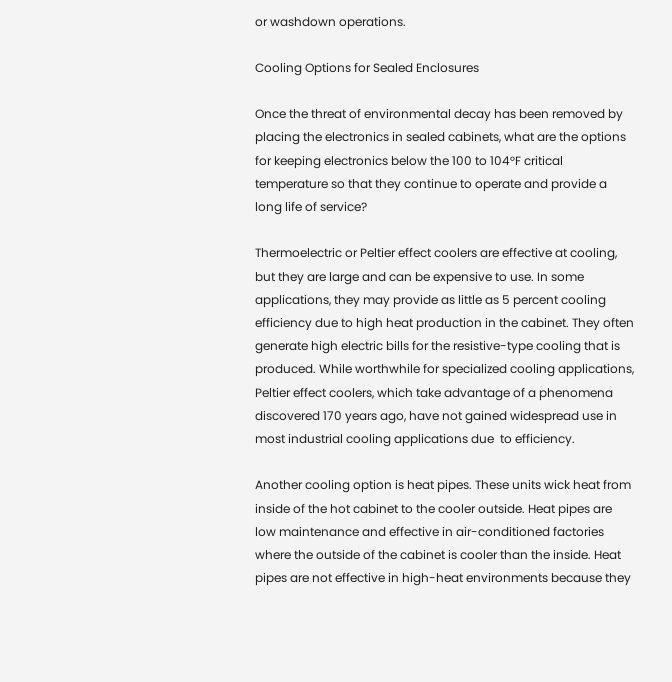or washdown operations.

Cooling Options for Sealed Enclosures

Once the threat of environmental decay has been removed by placing the electronics in sealed cabinets, what are the options for keeping electronics below the 100 to 104°F critical temperature so that they continue to operate and provide a long life of service?

Thermoelectric or Peltier effect coolers are effective at cooling, but they are large and can be expensive to use. In some applications, they may provide as little as 5 percent cooling efficiency due to high heat production in the cabinet. They often generate high electric bills for the resistive-type cooling that is produced. While worthwhile for specialized cooling applications, Peltier effect coolers, which take advantage of a phenomena discovered 170 years ago, have not gained widespread use in most industrial cooling applications due  to efficiency.

Another cooling option is heat pipes. These units wick heat from inside of the hot cabinet to the cooler outside. Heat pipes are low maintenance and effective in air-conditioned factories where the outside of the cabinet is cooler than the inside. Heat pipes are not effective in high-heat environments because they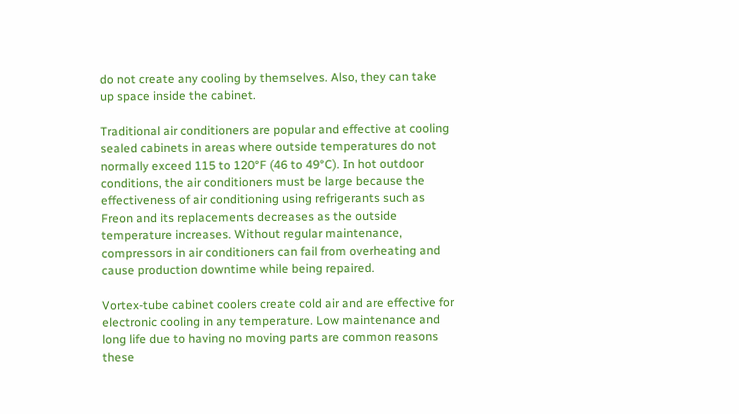do not create any cooling by themselves. Also, they can take up space inside the cabinet.

Traditional air conditioners are popular and effective at cooling sealed cabinets in areas where outside temperatures do not normally exceed 115 to 120°F (46 to 49°C). In hot outdoor conditions, the air conditioners must be large because the effectiveness of air conditioning using refrigerants such as Freon and its replacements decreases as the outside temperature increases. Without regular maintenance, compressors in air conditioners can fail from overheating and cause production downtime while being repaired.

Vortex-tube cabinet coolers create cold air and are effective for electronic cooling in any temperature. Low maintenance and long life due to having no moving parts are common reasons these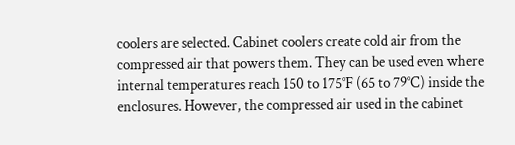coolers are selected. Cabinet coolers create cold air from the compressed air that powers them. They can be used even where internal temperatures reach 150 to 175°F (65 to 79°C) inside the enclosures. However, the compressed air used in the cabinet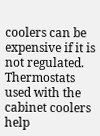coolers can be expensive if it is not regulated. Thermostats used with the cabinet coolers help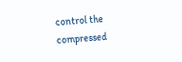control the compressed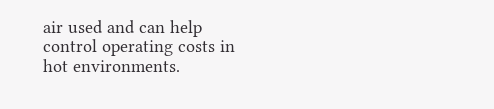air used and can help control operating costs in hot environments.